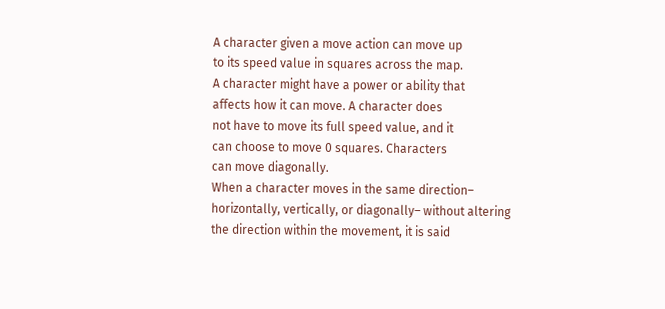A character given a move action can move up
to its speed value in squares across the map.
A character might have a power or ability that
affects how it can move. A character does
not have to move its full speed value, and it
can choose to move 0 squares. Characters
can move diagonally.
When a character moves in the same direction–
horizontally, vertically, or diagonally– without altering
the direction within the movement, it is said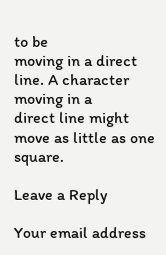to be
moving in a direct line. A character moving in a
direct line might move as little as one square.

Leave a Reply

Your email address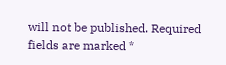will not be published. Required fields are marked *